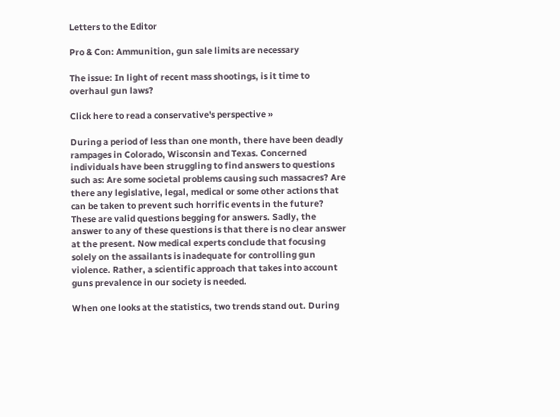Letters to the Editor

Pro & Con: Ammunition, gun sale limits are necessary

The issue: In light of recent mass shootings, is it time to overhaul gun laws?

Click here to read a conservative's perspective »

During a period of less than one month, there have been deadly rampages in Colorado, Wisconsin and Texas. Concerned individuals have been struggling to find answers to questions such as: Are some societal problems causing such massacres? Are there any legislative, legal, medical or some other actions that can be taken to prevent such horrific events in the future? These are valid questions begging for answers. Sadly, the answer to any of these questions is that there is no clear answer at the present. Now medical experts conclude that focusing solely on the assailants is inadequate for controlling gun violence. Rather, a scientific approach that takes into account guns prevalence in our society is needed.

When one looks at the statistics, two trends stand out. During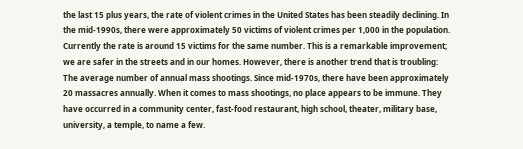the last 15 plus years, the rate of violent crimes in the United States has been steadily declining. In the mid-1990s, there were approximately 50 victims of violent crimes per 1,000 in the population. Currently the rate is around 15 victims for the same number. This is a remarkable improvement; we are safer in the streets and in our homes. However, there is another trend that is troubling: The average number of annual mass shootings. Since mid-1970s, there have been approximately 20 massacres annually. When it comes to mass shootings, no place appears to be immune. They have occurred in a community center, fast-food restaurant, high school, theater, military base, university, a temple, to name a few.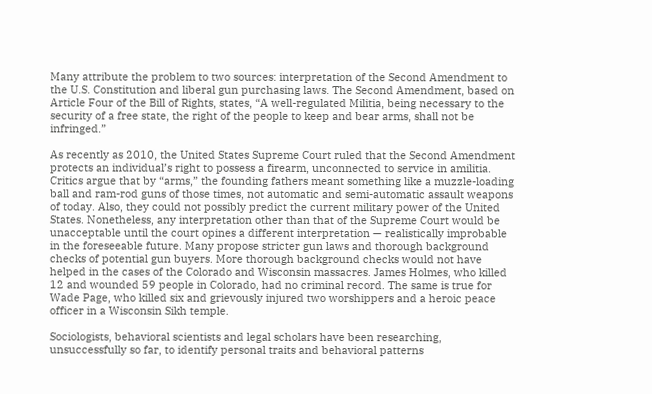Many attribute the problem to two sources: interpretation of the Second Amendment to the U.S. Constitution and liberal gun purchasing laws. The Second Amendment, based on Article Four of the Bill of Rights, states, “A well-regulated Militia, being necessary to the security of a free state, the right of the people to keep and bear arms, shall not be infringed.”

As recently as 2010, the United States Supreme Court ruled that the Second Amendment protects an individual’s right to possess a firearm, unconnected to service in amilitia. Critics argue that by “arms,” the founding fathers meant something like a muzzle-loading ball and ram-rod guns of those times, not automatic and semi-automatic assault weapons of today. Also, they could not possibly predict the current military power of the United States. Nonetheless, any interpretation other than that of the Supreme Court would be unacceptable until the court opines a different interpretation — realistically improbable in the foreseeable future. Many propose stricter gun laws and thorough background checks of potential gun buyers. More thorough background checks would not have helped in the cases of the Colorado and Wisconsin massacres. James Holmes, who killed 12 and wounded 59 people in Colorado, had no criminal record. The same is true for Wade Page, who killed six and grievously injured two worshippers and a heroic peace officer in a Wisconsin Sikh temple.

Sociologists, behavioral scientists and legal scholars have been researching, unsuccessfully so far, to identify personal traits and behavioral patterns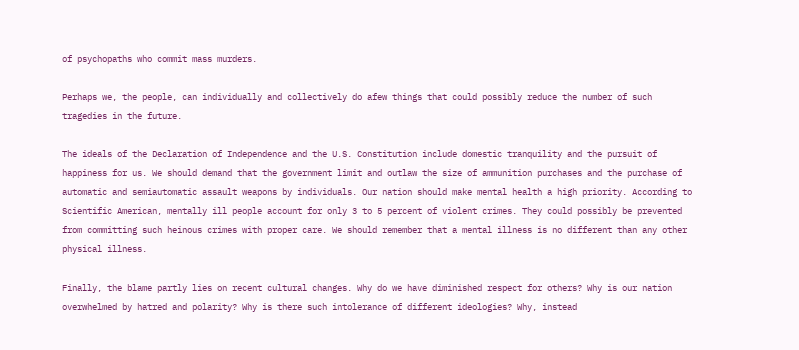of psychopaths who commit mass murders.

Perhaps we, the people, can individually and collectively do afew things that could possibly reduce the number of such tragedies in the future.

The ideals of the Declaration of Independence and the U.S. Constitution include domestic tranquility and the pursuit of happiness for us. We should demand that the government limit and outlaw the size of ammunition purchases and the purchase of automatic and semiautomatic assault weapons by individuals. Our nation should make mental health a high priority. According to Scientific American, mentally ill people account for only 3 to 5 percent of violent crimes. They could possibly be prevented from committing such heinous crimes with proper care. We should remember that a mental illness is no different than any other physical illness.

Finally, the blame partly lies on recent cultural changes. Why do we have diminished respect for others? Why is our nation overwhelmed by hatred and polarity? Why is there such intolerance of different ideologies? Why, instead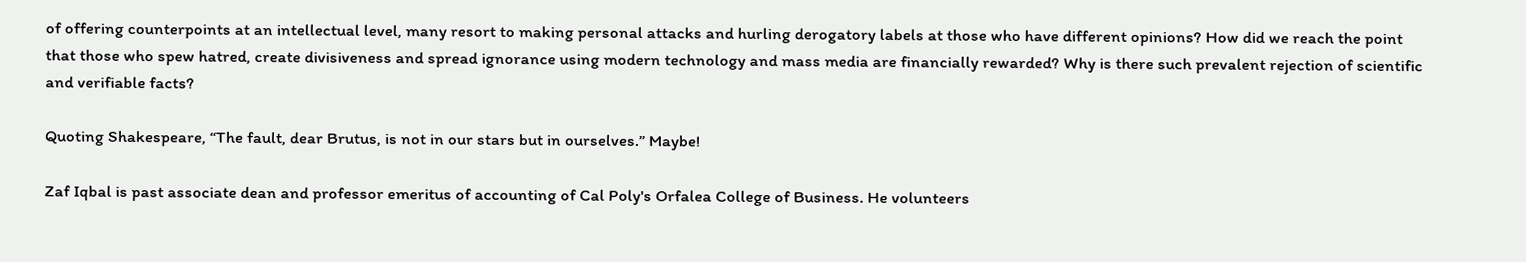of offering counterpoints at an intellectual level, many resort to making personal attacks and hurling derogatory labels at those who have different opinions? How did we reach the point that those who spew hatred, create divisiveness and spread ignorance using modern technology and mass media are financially rewarded? Why is there such prevalent rejection of scientific and verifiable facts?

Quoting Shakespeare, “The fault, dear Brutus, is not in our stars but in ourselves.” Maybe!

Zaf Iqbal is past associate dean and professor emeritus of accounting of Cal Poly's Orfalea College of Business. He volunteers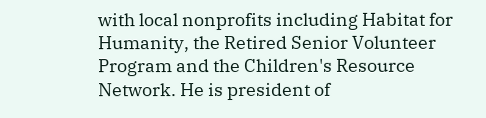with local nonprofits including Habitat for Humanity, the Retired Senior Volunteer Program and the Children's Resource Network. He is president of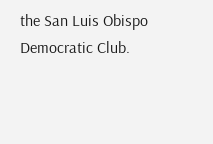the San Luis Obispo Democratic Club.